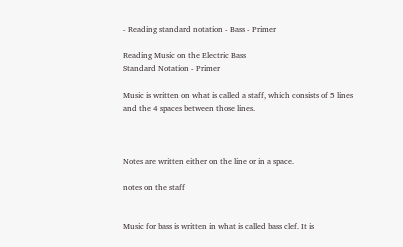- Reading standard notation - Bass - Primer

Reading Music on the Electric Bass
Standard Notation - Primer

Music is written on what is called a staff, which consists of 5 lines and the 4 spaces between those lines.



Notes are written either on the line or in a space.

notes on the staff


Music for bass is written in what is called bass clef. It is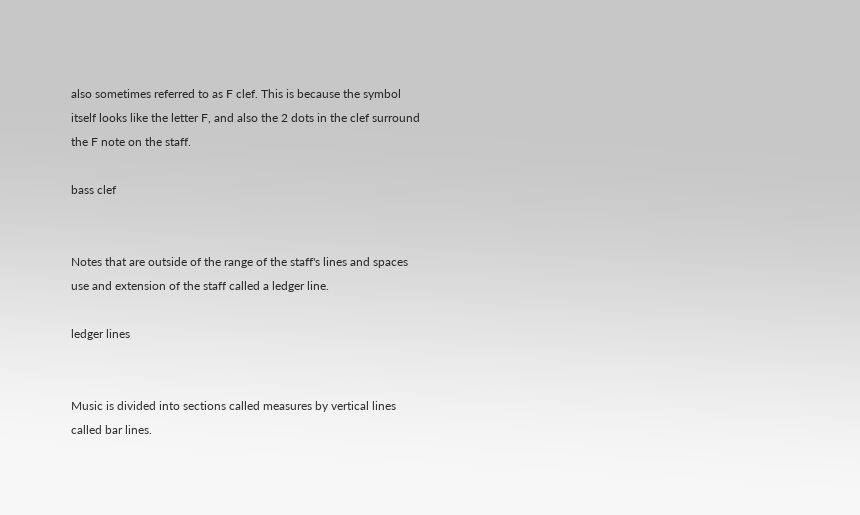also sometimes referred to as F clef. This is because the symbol itself looks like the letter F, and also the 2 dots in the clef surround the F note on the staff.

bass clef


Notes that are outside of the range of the staff's lines and spaces use and extension of the staff called a ledger line.

ledger lines


Music is divided into sections called measures by vertical lines called bar lines.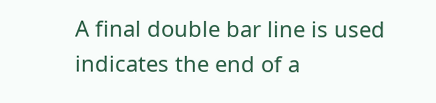A final double bar line is used indicates the end of a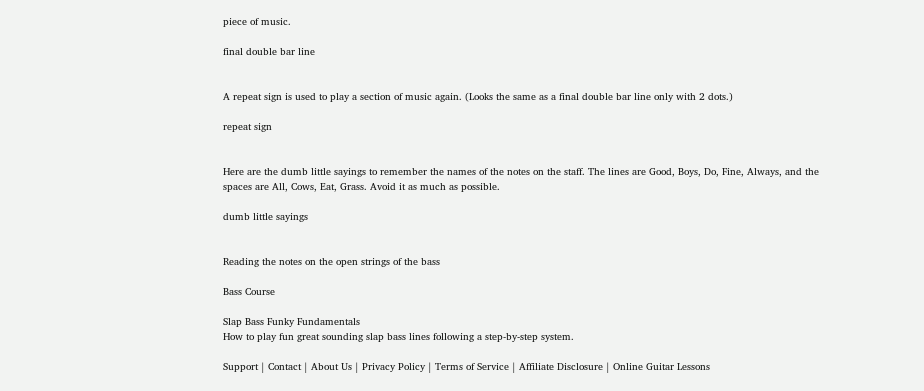piece of music.

final double bar line


A repeat sign is used to play a section of music again. (Looks the same as a final double bar line only with 2 dots.)

repeat sign


Here are the dumb little sayings to remember the names of the notes on the staff. The lines are Good, Boys, Do, Fine, Always, and the spaces are All, Cows, Eat, Grass. Avoid it as much as possible.

dumb little sayings


Reading the notes on the open strings of the bass

Bass Course

Slap Bass Funky Fundamentals
How to play fun great sounding slap bass lines following a step-by-step system.

Support | Contact | About Us | Privacy Policy | Terms of Service | Affiliate Disclosure | Online Guitar Lessons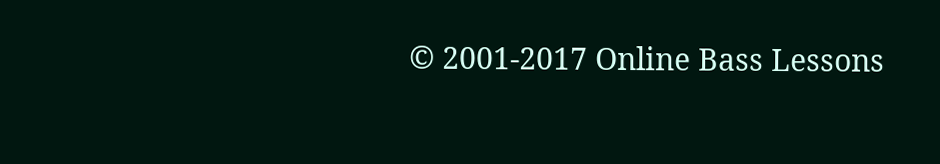© 2001-2017 Online Bass Lessons